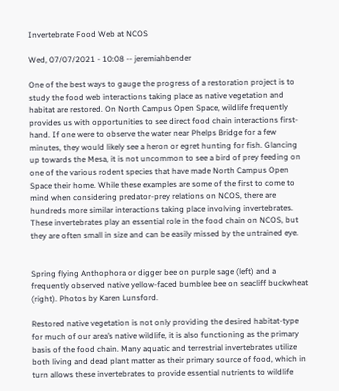Invertebrate Food Web at NCOS

Wed, 07/07/2021 - 10:08 -- jeremiahbender

One of the best ways to gauge the progress of a restoration project is to study the food web interactions taking place as native vegetation and habitat are restored. On North Campus Open Space, wildlife frequently provides us with opportunities to see direct food chain interactions first-hand. If one were to observe the water near Phelps Bridge for a few minutes, they would likely see a heron or egret hunting for fish. Glancing up towards the Mesa, it is not uncommon to see a bird of prey feeding on one of the various rodent species that have made North Campus Open Space their home. While these examples are some of the first to come to mind when considering predator-prey relations on NCOS, there are hundreds more similar interactions taking place involving invertebrates. These invertebrates play an essential role in the food chain on NCOS, but they are often small in size and can be easily missed by the untrained eye.


Spring flying Anthophora or digger bee on purple sage (left) and a frequently observed native yellow-faced bumblee bee on seacliff buckwheat (right). Photos by Karen Lunsford.

Restored native vegetation is not only providing the desired habitat-type for much of our area’s native wildlife, it is also functioning as the primary basis of the food chain. Many aquatic and terrestrial invertebrates utilize both living and dead plant matter as their primary source of food, which in turn allows these invertebrates to provide essential nutrients to wildlife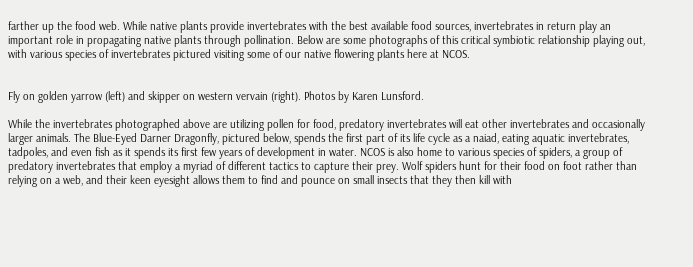farther up the food web. While native plants provide invertebrates with the best available food sources, invertebrates in return play an important role in propagating native plants through pollination. Below are some photographs of this critical symbiotic relationship playing out, with various species of invertebrates pictured visiting some of our native flowering plants here at NCOS.


Fly on golden yarrow (left) and skipper on western vervain (right). Photos by Karen Lunsford.

While the invertebrates photographed above are utilizing pollen for food, predatory invertebrates will eat other invertebrates and occasionally larger animals. The Blue-Eyed Darner Dragonfly, pictured below, spends the first part of its life cycle as a naiad, eating aquatic invertebrates, tadpoles, and even fish as it spends its first few years of development in water. NCOS is also home to various species of spiders, a group of predatory invertebrates that employ a myriad of different tactics to capture their prey. Wolf spiders hunt for their food on foot rather than relying on a web, and their keen eyesight allows them to find and pounce on small insects that they then kill with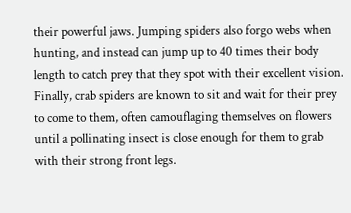their powerful jaws. Jumping spiders also forgo webs when hunting, and instead can jump up to 40 times their body length to catch prey that they spot with their excellent vision. Finally, crab spiders are known to sit and wait for their prey to come to them, often camouflaging themselves on flowers until a pollinating insect is close enough for them to grab with their strong front legs.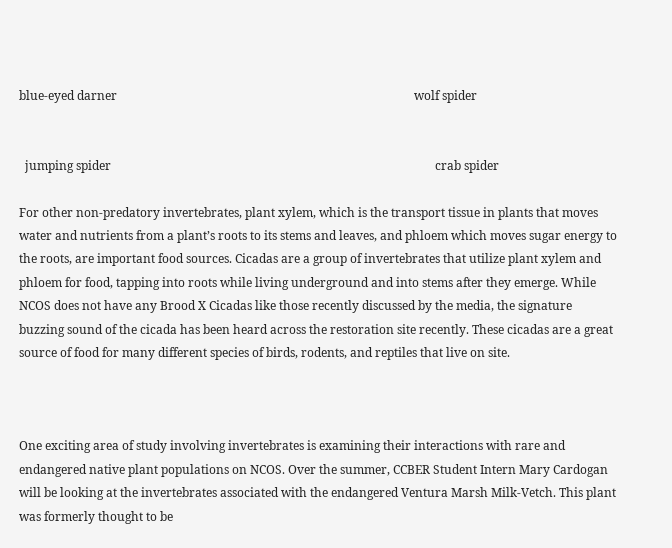blue-eyed darner                                                                                                   wolf spider


  jumping spider                                                                                                            crab spider

For other non-predatory invertebrates, plant xylem, which is the transport tissue in plants that moves water and nutrients from a plant’s roots to its stems and leaves, and phloem which moves sugar energy to the roots, are important food sources. Cicadas are a group of invertebrates that utilize plant xylem and phloem for food, tapping into roots while living underground and into stems after they emerge. While NCOS does not have any Brood X Cicadas like those recently discussed by the media, the signature buzzing sound of the cicada has been heard across the restoration site recently. These cicadas are a great source of food for many different species of birds, rodents, and reptiles that live on site.



One exciting area of study involving invertebrates is examining their interactions with rare and endangered native plant populations on NCOS. Over the summer, CCBER Student Intern Mary Cardogan will be looking at the invertebrates associated with the endangered Ventura Marsh Milk-Vetch. This plant was formerly thought to be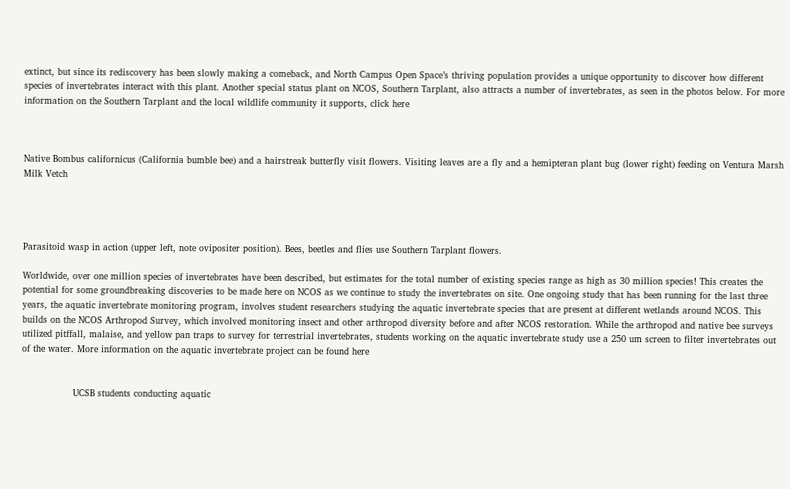extinct, but since its rediscovery has been slowly making a comeback, and North Campus Open Space’s thriving population provides a unique opportunity to discover how different species of invertebrates interact with this plant. Another special status plant on NCOS, Southern Tarplant, also attracts a number of invertebrates, as seen in the photos below. For more information on the Southern Tarplant and the local wildlife community it supports, click here



Native Bombus californicus (California bumble bee) and a hairstreak butterfly visit flowers. Visiting leaves are a fly and a hemipteran plant bug (lower right) feeding on Ventura Marsh Milk Vetch




Parasitoid wasp in action (upper left, note ovipositer position). Bees, beetles and flies use Southern Tarplant flowers.

Worldwide, over one million species of invertebrates have been described, but estimates for the total number of existing species range as high as 30 million species! This creates the potential for some groundbreaking discoveries to be made here on NCOS as we continue to study the invertebrates on site. One ongoing study that has been running for the last three years, the aquatic invertebrate monitoring program, involves student researchers studying the aquatic invertebrate species that are present at different wetlands around NCOS. This builds on the NCOS Arthropod Survey, which involved monitoring insect and other arthropod diversity before and after NCOS restoration. While the arthropod and native bee surveys utilized pitffall, malaise, and yellow pan traps to survey for terrestrial invertebrates, students working on the aquatic invertebrate study use a 250 um screen to filter invertebrates out of the water. More information on the aquatic invertebrate project can be found here


                 UCSB students conducting aquatic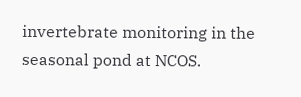invertebrate monitoring in the seasonal pond at NCOS.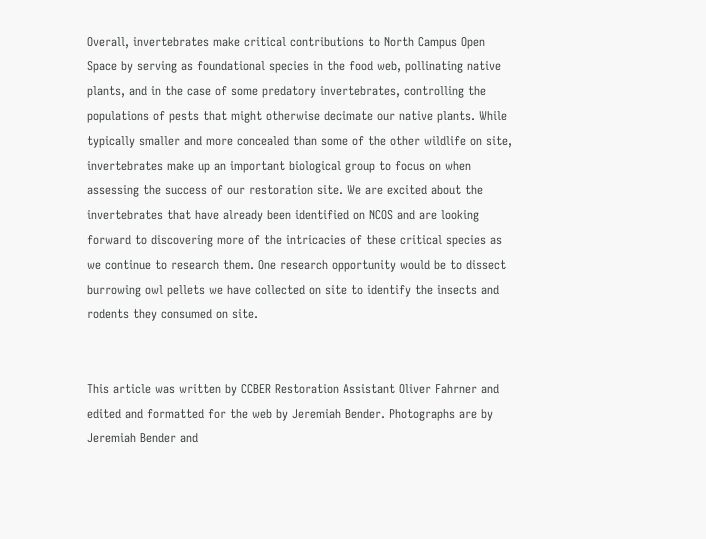Overall, invertebrates make critical contributions to North Campus Open Space by serving as foundational species in the food web, pollinating native plants, and in the case of some predatory invertebrates, controlling the populations of pests that might otherwise decimate our native plants. While typically smaller and more concealed than some of the other wildlife on site, invertebrates make up an important biological group to focus on when assessing the success of our restoration site. We are excited about the invertebrates that have already been identified on NCOS and are looking forward to discovering more of the intricacies of these critical species as we continue to research them. One research opportunity would be to dissect burrowing owl pellets we have collected on site to identify the insects and rodents they consumed on site.


This article was written by CCBER Restoration Assistant Oliver Fahrner and edited and formatted for the web by Jeremiah Bender. Photographs are by Jeremiah Bender and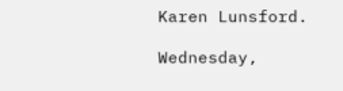Karen Lunsford.

Wednesday,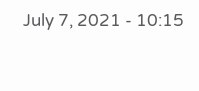July 7, 2021 - 10:15